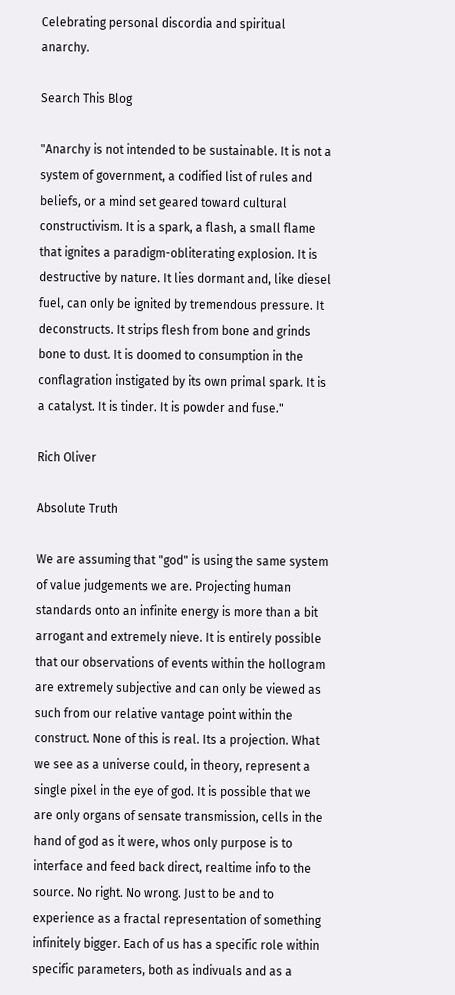Celebrating personal discordia and spiritual anarchy.

Search This Blog

"Anarchy is not intended to be sustainable. It is not a system of government, a codified list of rules and beliefs, or a mind set geared toward cultural constructivism. It is a spark, a flash, a small flame that ignites a paradigm-obliterating explosion. It is destructive by nature. It lies dormant and, like diesel fuel, can only be ignited by tremendous pressure. It deconstructs. It strips flesh from bone and grinds bone to dust. It is doomed to consumption in the conflagration instigated by its own primal spark. It is a catalyst. It is tinder. It is powder and fuse."

Rich Oliver

Absolute Truth

We are assuming that "god" is using the same system of value judgements we are. Projecting human standards onto an infinite energy is more than a bit arrogant and extremely nieve. It is entirely possible that our observations of events within the hollogram are extremely subjective and can only be viewed as such from our relative vantage point within the construct. None of this is real. Its a projection. What we see as a universe could, in theory, represent a single pixel in the eye of god. It is possible that we are only organs of sensate transmission, cells in the hand of god as it were, whos only purpose is to interface and feed back direct, realtime info to the source. No right. No wrong. Just to be and to experience as a fractal representation of something infinitely bigger. Each of us has a specific role within specific parameters, both as indivuals and as a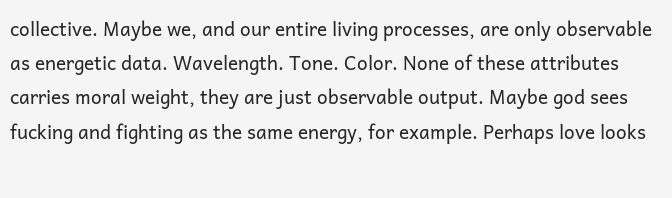collective. Maybe we, and our entire living processes, are only observable as energetic data. Wavelength. Tone. Color. None of these attributes carries moral weight, they are just observable output. Maybe god sees fucking and fighting as the same energy, for example. Perhaps love looks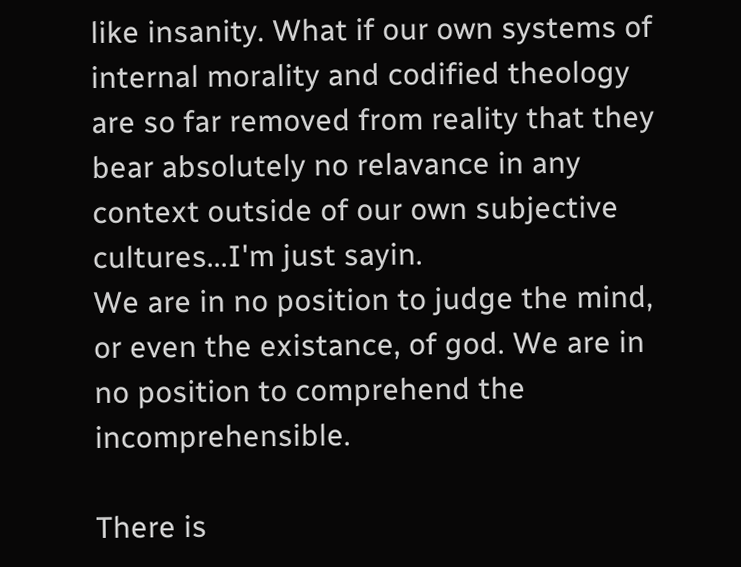like insanity. What if our own systems of internal morality and codified theology are so far removed from reality that they bear absolutely no relavance in any context outside of our own subjective cultures...I'm just sayin.
We are in no position to judge the mind, or even the existance, of god. We are in no position to comprehend the incomprehensible.

There is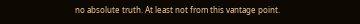no absolute truth. At least not from this vantage point.